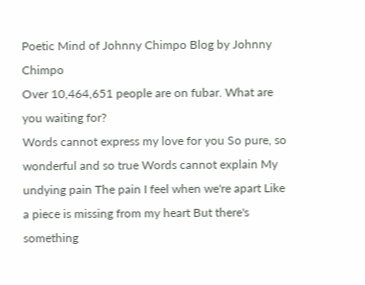Poetic Mind of Johnny Chimpo Blog by Johnny Chimpo
Over 10,464,651 people are on fubar. What are you waiting for?
Words cannot express my love for you So pure, so wonderful and so true Words cannot explain My undying pain The pain I feel when we're apart Like a piece is missing from my heart But there's something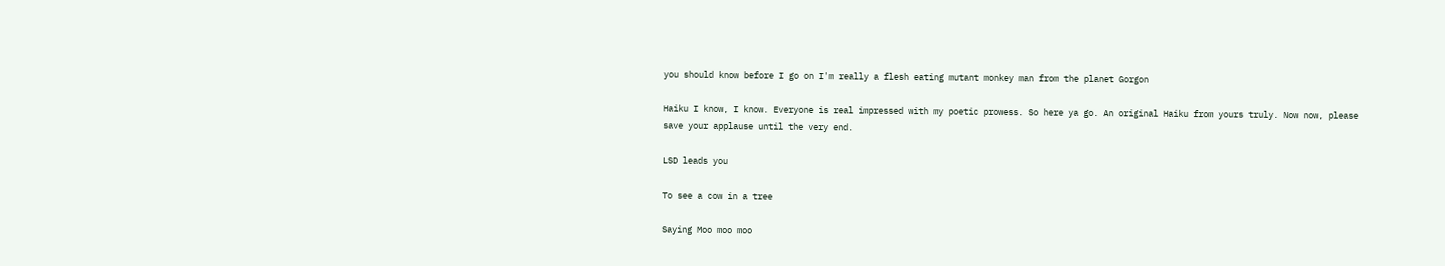you should know before I go on I'm really a flesh eating mutant monkey man from the planet Gorgon

Haiku I know, I know. Everyone is real impressed with my poetic prowess. So here ya go. An original Haiku from yours truly. Now now, please save your applause until the very end.

LSD leads you

To see a cow in a tree

Saying Moo moo moo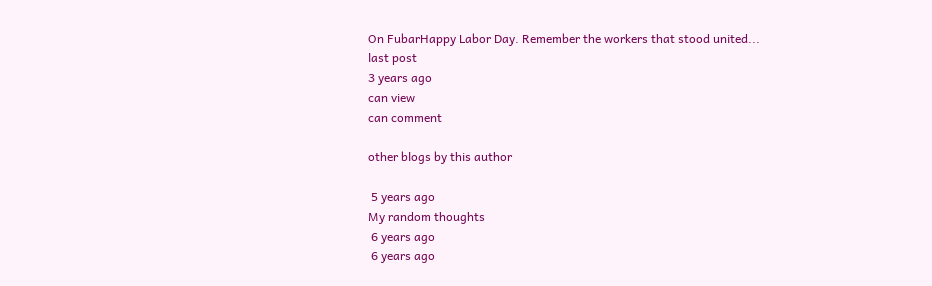On FubarHappy Labor Day. Remember the workers that stood united...
last post
3 years ago
can view
can comment

other blogs by this author

 5 years ago
My random thoughts
 6 years ago
 6 years ago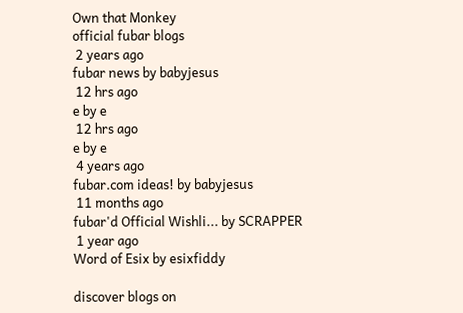Own that Monkey
official fubar blogs
 2 years ago
fubar news by babyjesus
 12 hrs ago
e by e
 12 hrs ago
e by e
 4 years ago
fubar.com ideas! by babyjesus
 11 months ago
fubar'd Official Wishli... by SCRAPPER
 1 year ago
Word of Esix by esixfiddy

discover blogs on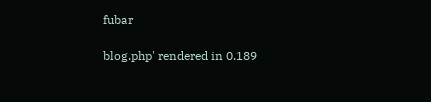fubar

blog.php' rendered in 0.189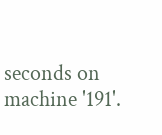seconds on machine '191'.